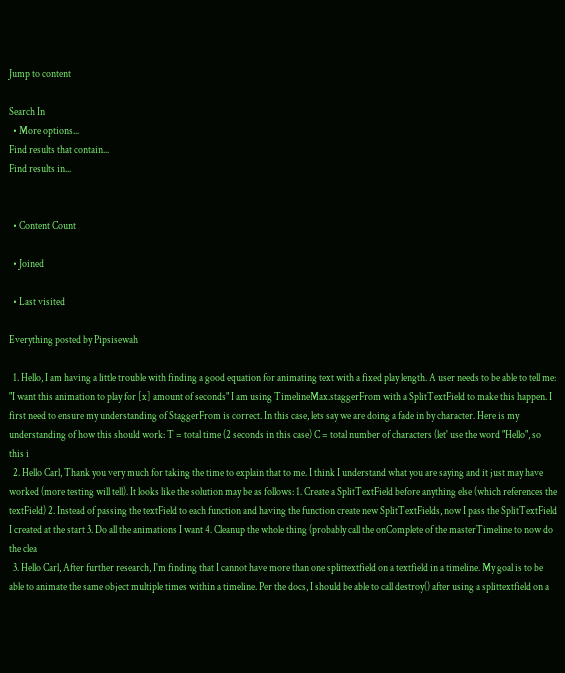Jump to content

Search In
  • More options...
Find results that contain...
Find results in...


  • Content Count

  • Joined

  • Last visited

Everything posted by Pipsisewah

  1. Hello, I am having a little trouble with finding a good equation for animating text with a fixed play length. A user needs to be able to tell me: "I want this animation to play for [x] amount of seconds" I am using TimelineMax.staggerFrom with a SplitTextField to make this happen. I first need to ensure my understanding of StaggerFrom is correct. In this case, lets say we are doing a fade in by character. Here is my understanding of how this should work: T = total time (2 seconds in this case) C = total number of characters (let' use the word "Hello", so this i
  2. Hello Carl, Thank you very much for taking the time to explain that to me. I think I understand what you are saying and it just may have worked (more testing will tell). It looks like the solution may be as follows: 1. Create a SplitTextField before anything else (which references the textField) 2. Instead of passing the textField to each function and having the function create new SplitTextFields, now I pass the SplitTextField I created at the start 3. Do all the animations I want 4. Cleanup the whole thing (probably call the onComplete of the masterTimeline to now do the clea
  3. Hello Carl, After further research, I'm finding that I cannot have more than one splittextfield on a textfield in a timeline. My goal is to be able to animate the same object multiple times within a timeline. Per the docs, I should be able to call destroy() after using a splittextfield on a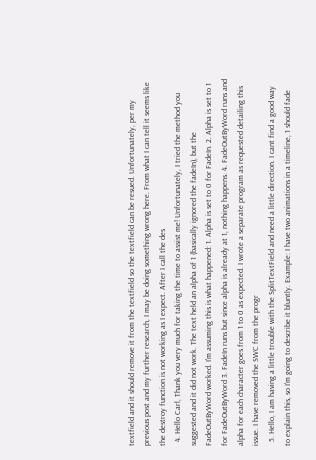textfield and it should remove it from the textfield so the textfield can be resued. Unfortunately, per my previous post and my further research, I may be doing something wrong here. From what I can tell it seems like the destroy function is not working as I expect. After I call the des
  4. Hello Carl, Thank you very much for taking the time to assist me! Unfortunately, I tried the method you suggested and it did not work. The text held an alpha of 1 (basically ignored the fadeIn), but the FadeOutByWord worked. I'm assuming this is what happened: 1. Alpha is set to 0 for FadeIn. 2. Alpha is set to 1 for FadeOutByWord 3. FadeIn runs but since alpha is already at 1, nothing happens. 4. FadeOutByWord runs and alpha for each character goes from 1 to 0 as expected. I wrote a separate program as requested detailing this issue. I have removed the SWC from the progr
  5. Hello, I am having a little trouble with the SplitTextField and need a little direction. I cant find a good way to explain this, so I'm going to describe it bluntly. Example: I have two animations in a timeline, 1 should fade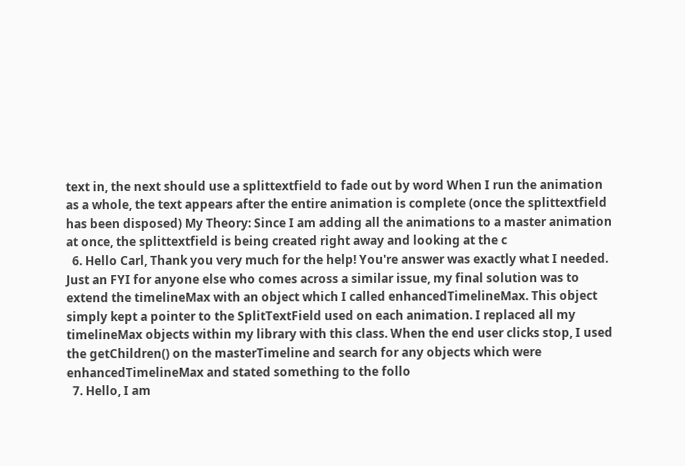text in, the next should use a splittextfield to fade out by word When I run the animation as a whole, the text appears after the entire animation is complete (once the splittextfield has been disposed) My Theory: Since I am adding all the animations to a master animation at once, the splittextfield is being created right away and looking at the c
  6. Hello Carl, Thank you very much for the help! You're answer was exactly what I needed. Just an FYI for anyone else who comes across a similar issue, my final solution was to extend the timelineMax with an object which I called enhancedTimelineMax. This object simply kept a pointer to the SplitTextField used on each animation. I replaced all my timelineMax objects within my library with this class. When the end user clicks stop, I used the getChildren() on the masterTimeline and search for any objects which were enhancedTimelineMax and stated something to the follo
  7. Hello, I am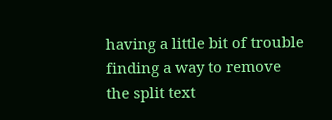having a little bit of trouble finding a way to remove the split text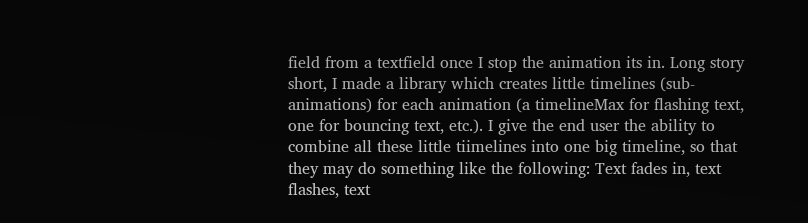field from a textfield once I stop the animation its in. Long story short, I made a library which creates little timelines (sub-animations) for each animation (a timelineMax for flashing text, one for bouncing text, etc.). I give the end user the ability to combine all these little tiimelines into one big timeline, so that they may do something like the following: Text fades in, text flashes, text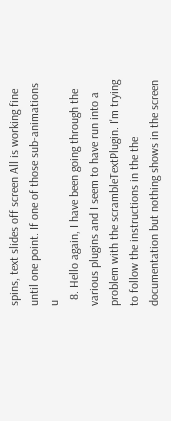spins, text slides off screen All is working fine until one point. If one of those sub-animations u
  8. Hello again, I have been going through the various plugins and I seem to have run into a problem with the scrambleTextPlugin. I'm trying to follow the instructions in the the documentation but nothing shows in the screen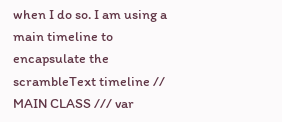when I do so. I am using a main timeline to encapsulate the scrambleText timeline // MAIN CLASS /// var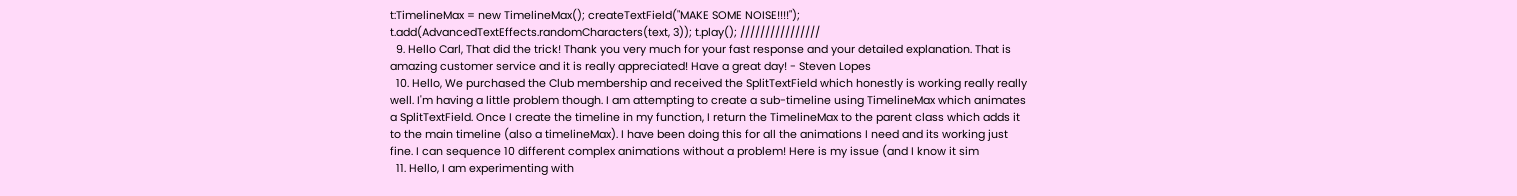t:TimelineMax = new TimelineMax(); createTextField("MAKE SOME NOISE!!!!"); t.add(AdvancedTextEffects.randomCharacters(text, 3)); t.play(); ////////////////
  9. Hello Carl, That did the trick! Thank you very much for your fast response and your detailed explanation. That is amazing customer service and it is really appreciated! Have a great day! - Steven Lopes
  10. Hello, We purchased the Club membership and received the SplitTextField which honestly is working really really well. I'm having a little problem though. I am attempting to create a sub-timeline using TimelineMax which animates a SplitTextField. Once I create the timeline in my function, I return the TimelineMax to the parent class which adds it to the main timeline (also a timelineMax). I have been doing this for all the animations I need and its working just fine. I can sequence 10 different complex animations without a problem! Here is my issue (and I know it sim
  11. Hello, I am experimenting with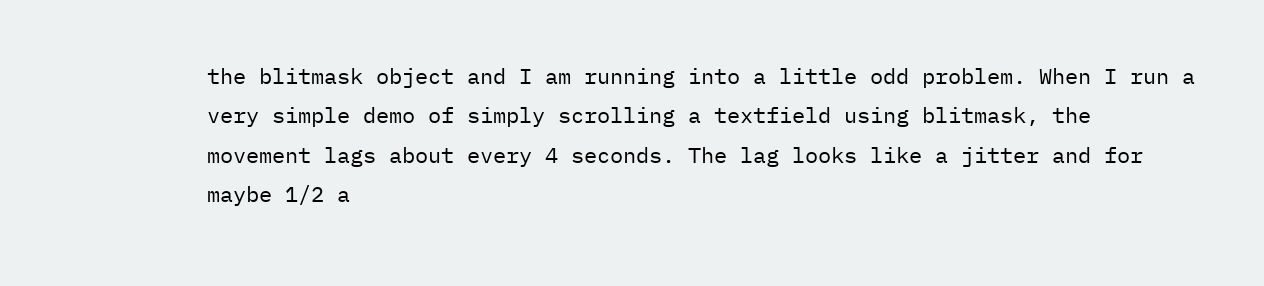the blitmask object and I am running into a little odd problem. When I run a very simple demo of simply scrolling a textfield using blitmask, the movement lags about every 4 seconds. The lag looks like a jitter and for maybe 1/2 a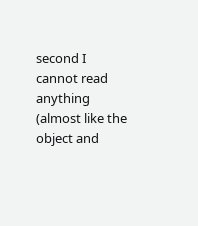second I cannot read anything (almost like the object and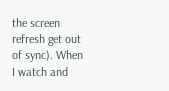the screen refresh get out of sync). When I watch and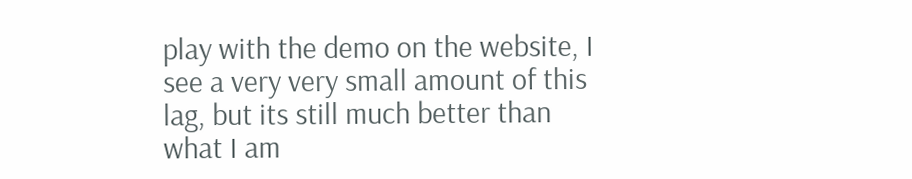play with the demo on the website, I see a very very small amount of this lag, but its still much better than what I am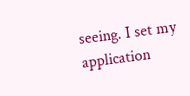seeing. I set my application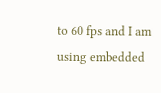to 60 fps and I am using embedded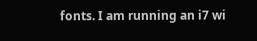fonts. I am running an i7 wi